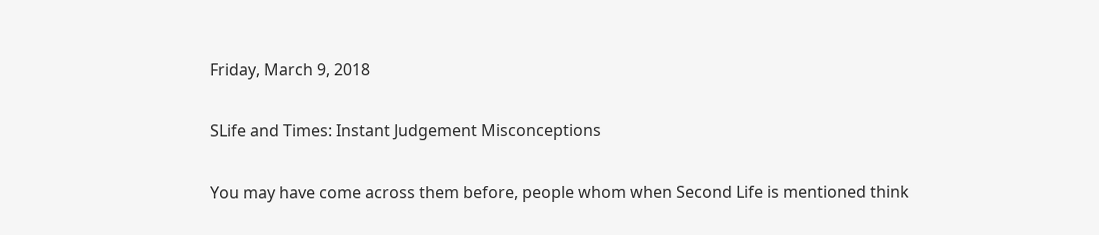Friday, March 9, 2018

SLife and Times: Instant Judgement Misconceptions

You may have come across them before, people whom when Second Life is mentioned think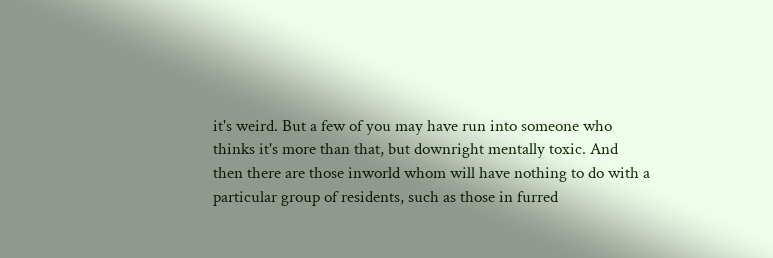it's weird. But a few of you may have run into someone who thinks it's more than that, but downright mentally toxic. And then there are those inworld whom will have nothing to do with a particular group of residents, such as those in furred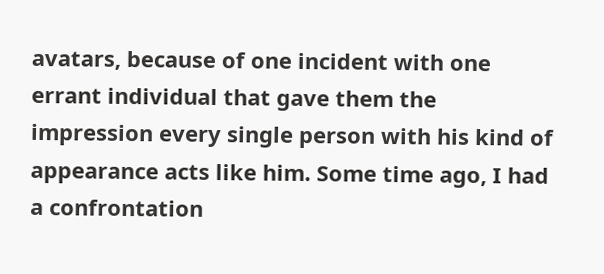avatars, because of one incident with one errant individual that gave them the impression every single person with his kind of appearance acts like him. Some time ago, I had a confrontation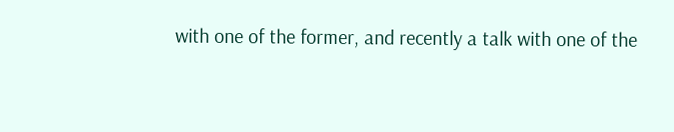with one of the former, and recently a talk with one of the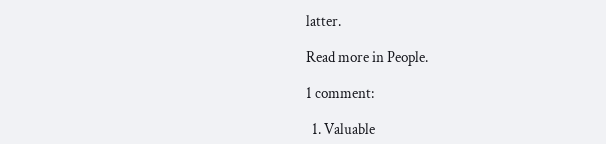latter.

Read more in People.

1 comment:

  1. Valuable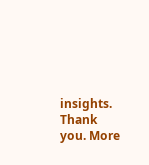insights. Thank you. More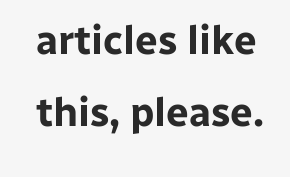articles like this, please.